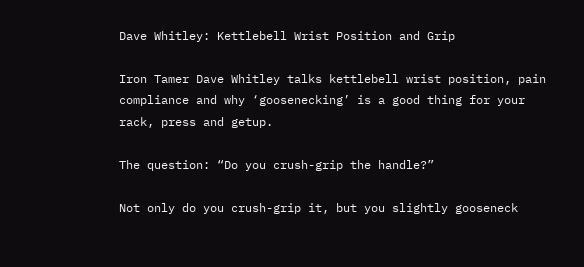Dave Whitley: Kettlebell Wrist Position and Grip

Iron Tamer Dave Whitley talks kettlebell wrist position, pain compliance and why ‘goosenecking’ is a good thing for your rack, press and getup.

The question: “Do you crush-grip the handle?”

Not only do you crush-grip it, but you slightly gooseneck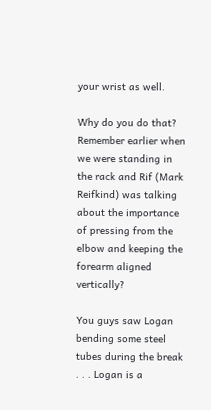your wrist as well.

Why do you do that? Remember earlier when we were standing in the rack and Rif (Mark Reifkind) was talking about the importance of pressing from the elbow and keeping the forearm aligned vertically?

You guys saw Logan bending some steel tubes during the break . . . Logan is a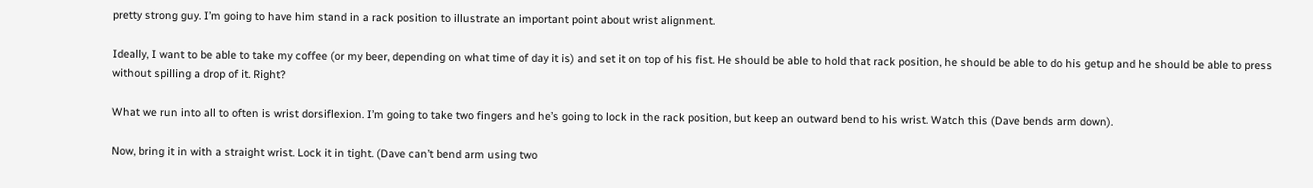pretty strong guy. I’m going to have him stand in a rack position to illustrate an important point about wrist alignment.

Ideally, I want to be able to take my coffee (or my beer, depending on what time of day it is) and set it on top of his fist. He should be able to hold that rack position, he should be able to do his getup and he should be able to press without spilling a drop of it. Right?

What we run into all to often is wrist dorsiflexion. I’m going to take two fingers and he’s going to lock in the rack position, but keep an outward bend to his wrist. Watch this (Dave bends arm down).

Now, bring it in with a straight wrist. Lock it in tight. (Dave can’t bend arm using two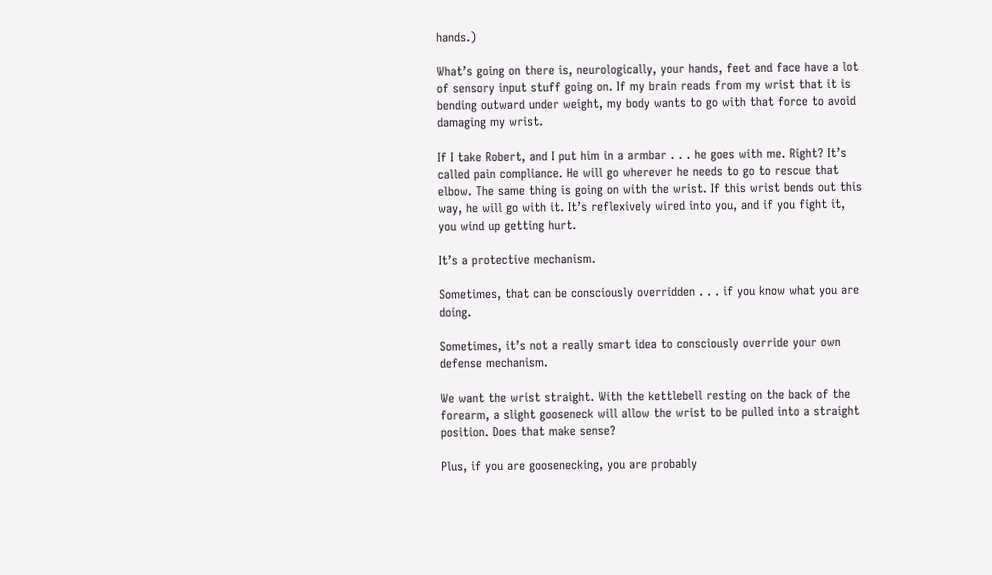hands.)

What’s going on there is, neurologically, your hands, feet and face have a lot of sensory input stuff going on. If my brain reads from my wrist that it is bending outward under weight, my body wants to go with that force to avoid damaging my wrist.

If I take Robert, and I put him in a armbar . . . he goes with me. Right? It’s called pain compliance. He will go wherever he needs to go to rescue that elbow. The same thing is going on with the wrist. If this wrist bends out this way, he will go with it. It’s reflexively wired into you, and if you fight it, you wind up getting hurt.

It’s a protective mechanism.

Sometimes, that can be consciously overridden . . . if you know what you are doing.

Sometimes, it’s not a really smart idea to consciously override your own defense mechanism.

We want the wrist straight. With the kettlebell resting on the back of the forearm, a slight gooseneck will allow the wrist to be pulled into a straight position. Does that make sense?

Plus, if you are goosenecking, you are probably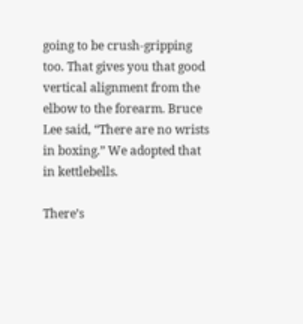going to be crush-gripping too. That gives you that good vertical alignment from the elbow to the forearm. Bruce Lee said, “There are no wrists in boxing.” We adopted that in kettlebells.

There’s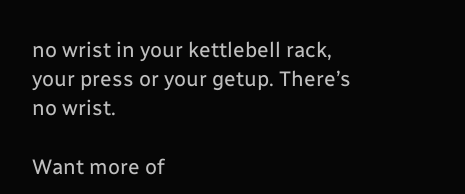no wrist in your kettlebell rack, your press or your getup. There’s no wrist.

Want more of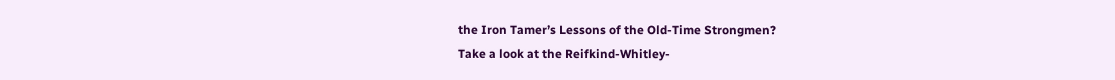the Iron Tamer’s Lessons of the Old-Time Strongmen?
Take a look at the Reifkind-Whitley-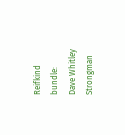Reifkind bundle:
Dave Whitley Strongman